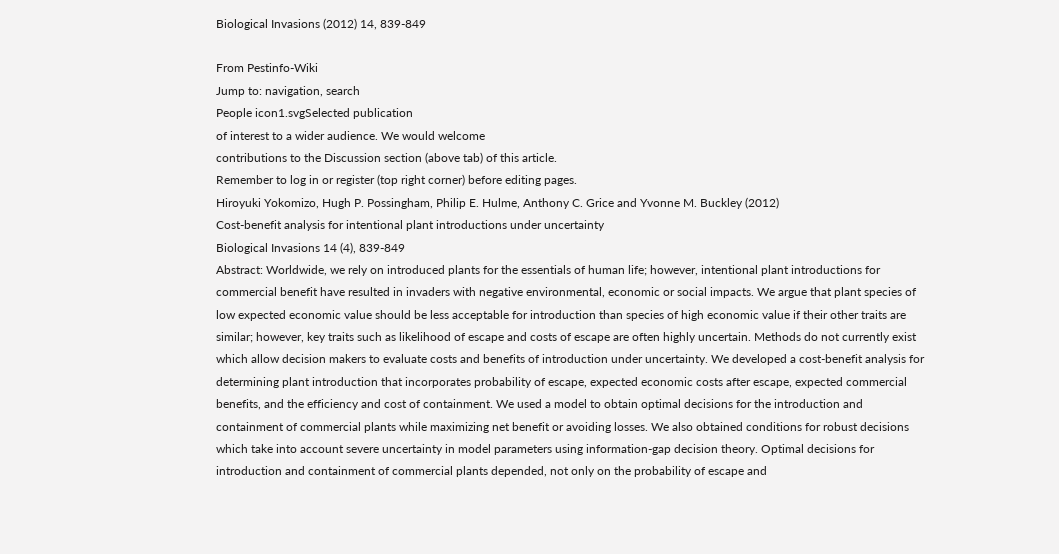Biological Invasions (2012) 14, 839-849

From Pestinfo-Wiki
Jump to: navigation, search
People icon1.svgSelected publication
of interest to a wider audience. We would welcome
contributions to the Discussion section (above tab) of this article.
Remember to log in or register (top right corner) before editing pages.
Hiroyuki Yokomizo, Hugh P. Possingham, Philip E. Hulme, Anthony C. Grice and Yvonne M. Buckley (2012)
Cost-benefit analysis for intentional plant introductions under uncertainty
Biological Invasions 14 (4), 839-849
Abstract: Worldwide, we rely on introduced plants for the essentials of human life; however, intentional plant introductions for commercial benefit have resulted in invaders with negative environmental, economic or social impacts. We argue that plant species of low expected economic value should be less acceptable for introduction than species of high economic value if their other traits are similar; however, key traits such as likelihood of escape and costs of escape are often highly uncertain. Methods do not currently exist which allow decision makers to evaluate costs and benefits of introduction under uncertainty. We developed a cost-benefit analysis for determining plant introduction that incorporates probability of escape, expected economic costs after escape, expected commercial benefits, and the efficiency and cost of containment. We used a model to obtain optimal decisions for the introduction and containment of commercial plants while maximizing net benefit or avoiding losses. We also obtained conditions for robust decisions which take into account severe uncertainty in model parameters using information-gap decision theory. Optimal decisions for introduction and containment of commercial plants depended, not only on the probability of escape and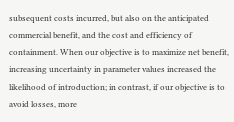subsequent costs incurred, but also on the anticipated commercial benefit, and the cost and efficiency of containment. When our objective is to maximize net benefit, increasing uncertainty in parameter values increased the likelihood of introduction; in contrast, if our objective is to avoid losses, more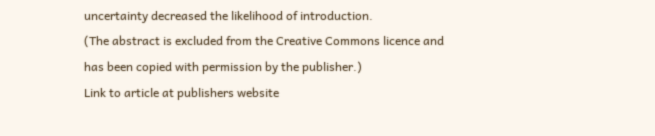uncertainty decreased the likelihood of introduction.
(The abstract is excluded from the Creative Commons licence and has been copied with permission by the publisher.)
Link to article at publishers website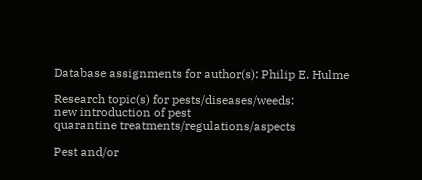Database assignments for author(s): Philip E. Hulme

Research topic(s) for pests/diseases/weeds:
new introduction of pest
quarantine treatments/regulations/aspects

Pest and/or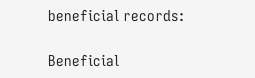beneficial records:

Beneficial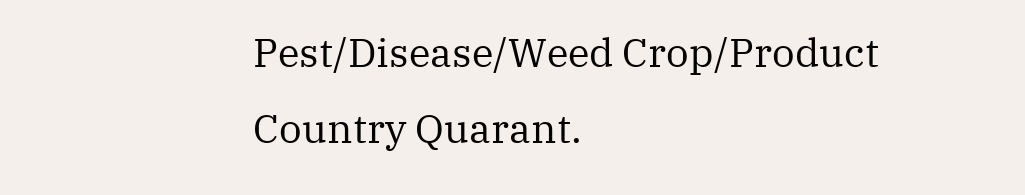Pest/Disease/Weed Crop/Product Country Quarant.